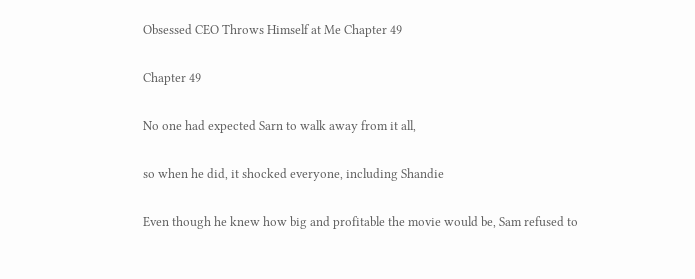Obsessed CEO Throws Himself at Me Chapter 49

Chapter 49

No one had expected Sarn to walk away from it all,

so when he did, it shocked everyone, including Shandie

Even though he knew how big and profitable the movie would be, Sam refused to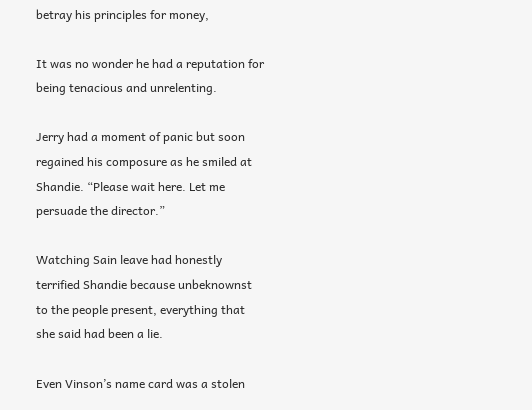betray his principles for money,

It was no wonder he had a reputation for being tenacious and unrelenting.

Jerry had a moment of panic but soon regained his composure as he smiled at Shandie. “Please wait here. Let me persuade the director.”

Watching Sain leave had honestly terrified Shandie because unbeknownst to the people present, everything that she said had been a lie.

Even Vinson’s name card was a stolen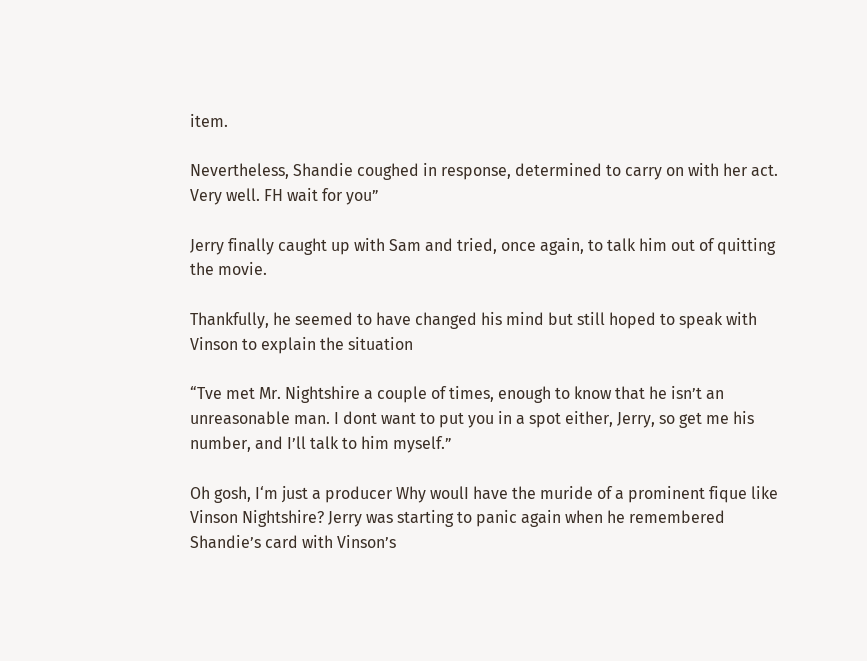item.

Nevertheless, Shandie coughed in response, determined to carry on with her act. Very well. FH wait for you”

Jerry finally caught up with Sam and tried, once again, to talk him out of quitting the movie.

Thankfully, he seemed to have changed his mind but still hoped to speak with Vinson to explain the situation

“Tve met Mr. Nightshire a couple of times, enough to know that he isn’t an unreasonable man. I dont want to put you in a spot either, Jerry, so get me his number, and I’ll talk to him myself.”

Oh gosh, I‘m just a producer Why woulI have the muride of a prominent fique like Vinson Nightshire? Jerry was starting to panic again when he remembered Shandie’s card with Vinson’s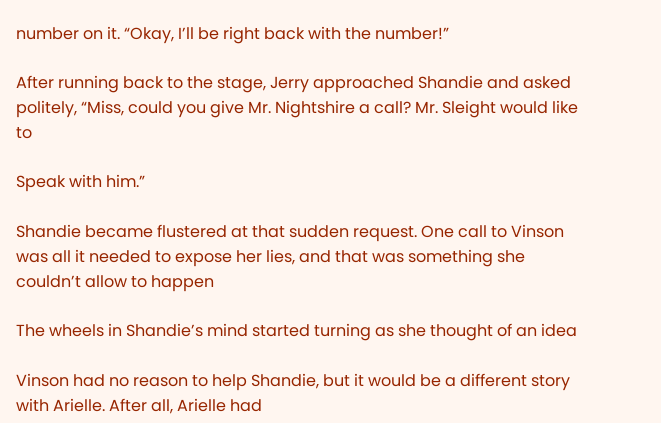number on it. “Okay, I’ll be right back with the number!”

After running back to the stage, Jerry approached Shandie and asked politely, “Miss, could you give Mr. Nightshire a call? Mr. Sleight would like to

Speak with him.”

Shandie became flustered at that sudden request. One call to Vinson was all it needed to expose her lies, and that was something she couldn’t allow to happen

The wheels in Shandie’s mind started turning as she thought of an idea

Vinson had no reason to help Shandie, but it would be a different story with Arielle. After all, Arielle had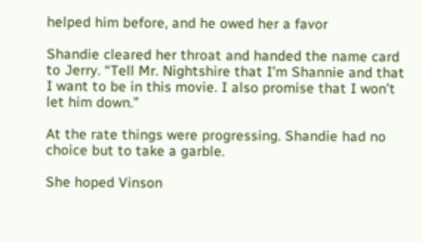helped him before, and he owed her a favor

Shandie cleared her throat and handed the name card to Jerry. “Tell Mr. Nightshire that I’m Shannie and that I want to be in this movie. I also promise that I won’t let him down.”

At the rate things were progressing. Shandie had no choice but to take a garble.

She hoped Vinson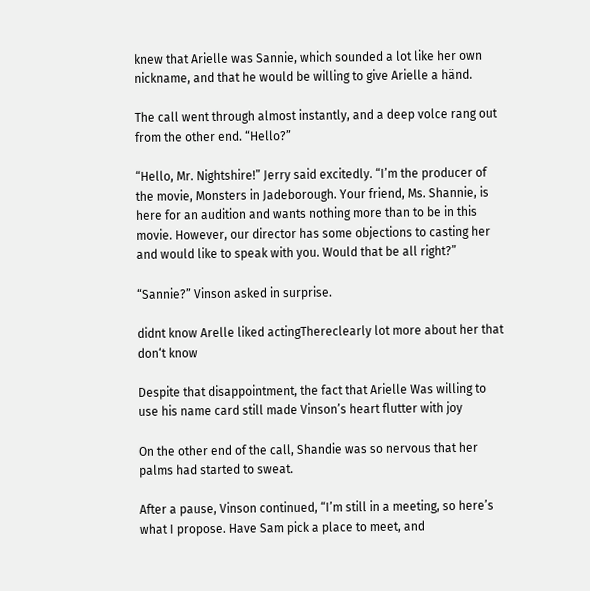knew that Arielle was Sannie, which sounded a lot like her own nickname, and that he would be willing to give Arielle a händ.

The call went through almost instantly, and a deep volce rang out from the other end. “Hello?”

“Hello, Mr. Nightshire!” Jerry said excitedly. “I’m the producer of the movie, Monsters in Jadeborough. Your friend, Ms. Shannie, is here for an audition and wants nothing more than to be in this movie. However, our director has some objections to casting her and would like to speak with you. Would that be all right?”

“Sannie?” Vinson asked in surprise.

didnt know Arelle liked actingThereclearly lot more about her that don‘t know

Despite that disappointment, the fact that Arielle Was willing to use his name card still made Vinson’s heart flutter with joy

On the other end of the call, Shandie was so nervous that her palms had started to sweat.

After a pause, Vinson continued, “I’m still in a meeting, so here’s what I propose. Have Sam pick a place to meet, and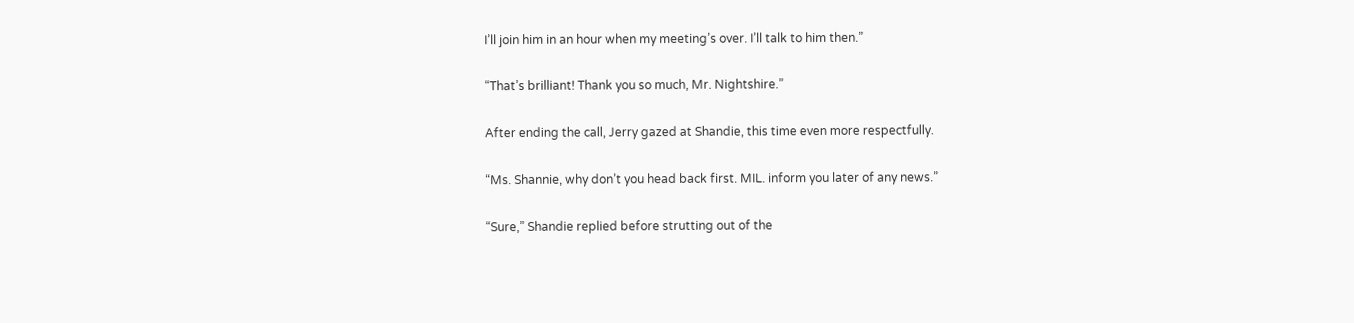I’ll join him in an hour when my meeting’s over. I’ll talk to him then.”

“That’s brilliant! Thank you so much, Mr. Nightshire.”

After ending the call, Jerry gazed at Shandie, this time even more respectfully.

“Ms. Shannie, why don’t you head back first. MIL. inform you later of any news.”

“Sure,” Shandie replied before strutting out of the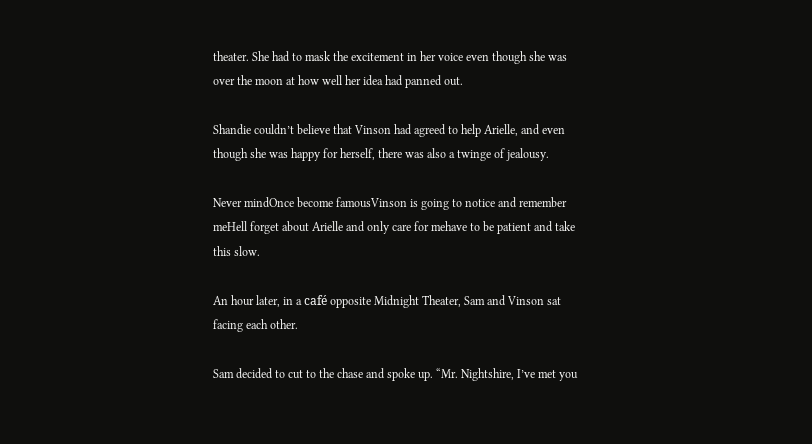theater. She had to mask the excitement in her voice even though she was over the moon at how well her idea had panned out.

Shandie couldn’t believe that Vinson had agreed to help Arielle, and even though she was happy for herself, there was also a twinge of jealousy.

Never mindOnce become famousVinson is going to notice and remember meHell forget about Arielle and only care for mehave to be patient and take this slow.

An hour later, in a café opposite Midnight Theater, Sam and Vinson sat facing each other.

Sam decided to cut to the chase and spoke up. “Mr. Nightshire, I’ve met you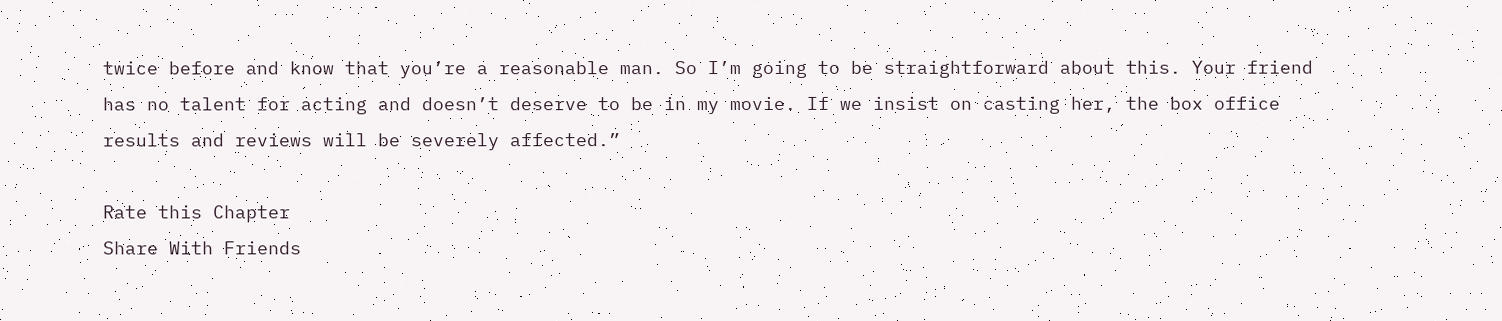twice before and know that you’re a reasonable man. So I’m going to be straightforward about this. Your friend has no talent for acting and doesn’t deserve to be in my movie. If we insist on casting her, the box office results and reviews will be severely affected.”

Rate this Chapter
Share With Friends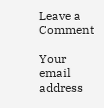Leave a Comment

Your email address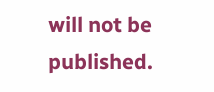will not be published.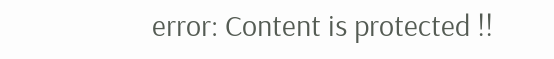error: Content is protected !!